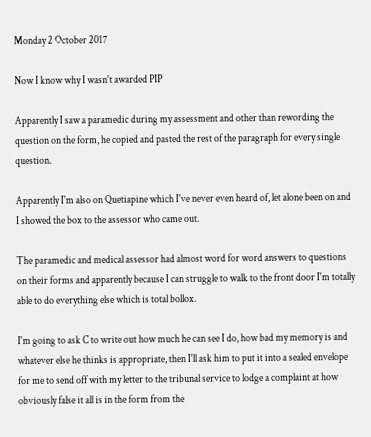Monday 2 October 2017

Now I know why I wasn't awarded PIP

Apparently I saw a paramedic during my assessment and other than rewording the question on the form, he copied and pasted the rest of the paragraph for every single question.

Apparently I'm also on Quetiapine which I've never even heard of, let alone been on and I showed the box to the assessor who came out.

The paramedic and medical assessor had almost word for word answers to questions on their forms and apparently because I can struggle to walk to the front door I'm totally able to do everything else which is total bollox.

I'm going to ask C to write out how much he can see I do, how bad my memory is and whatever else he thinks is appropriate, then I'll ask him to put it into a sealed envelope for me to send off with my letter to the tribunal service to lodge a complaint at how obviously false it all is in the form from the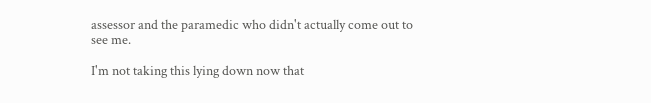assessor and the paramedic who didn't actually come out to see me.

I'm not taking this lying down now that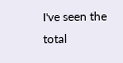I've seen the total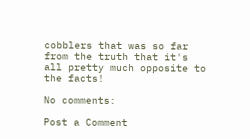cobblers that was so far from the truth that it's all pretty much opposite to the facts!

No comments:

Post a Comment